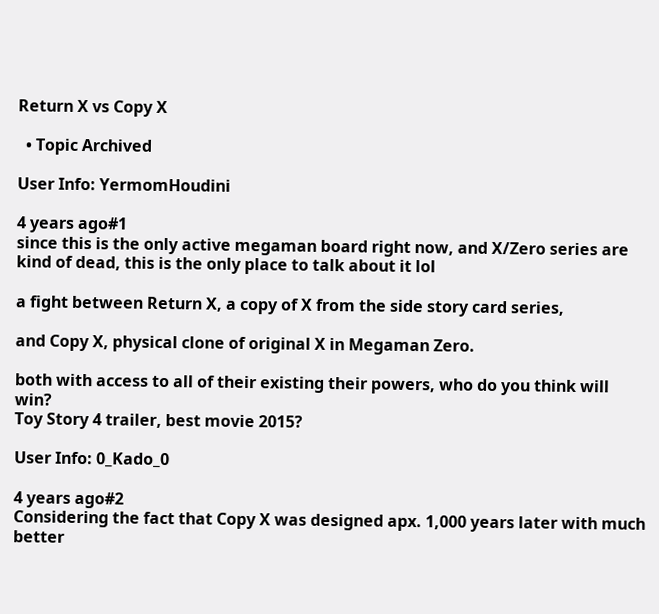Return X vs Copy X

  • Topic Archived

User Info: YermomHoudini

4 years ago#1
since this is the only active megaman board right now, and X/Zero series are kind of dead, this is the only place to talk about it lol

a fight between Return X, a copy of X from the side story card series,

and Copy X, physical clone of original X in Megaman Zero.

both with access to all of their existing their powers, who do you think will win?
Toy Story 4 trailer, best movie 2015?

User Info: 0_Kado_0

4 years ago#2
Considering the fact that Copy X was designed apx. 1,000 years later with much better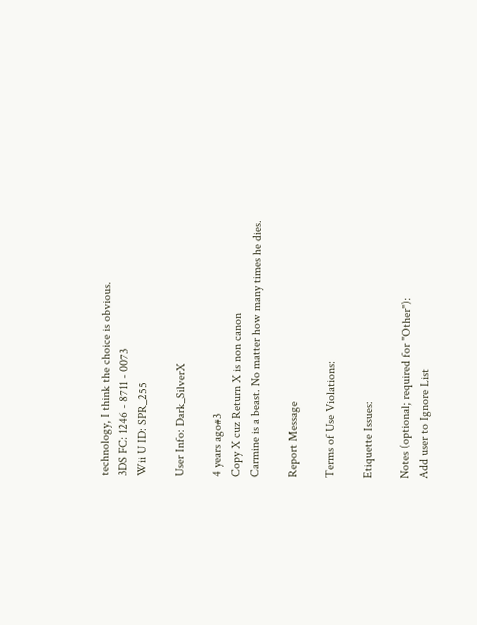technology, I think the choice is obvious.
3DS FC: 1246 - 8711 - 0073
Wii U ID: SPR_255

User Info: Dark_SilverX

4 years ago#3
Copy X cuz Return X is non canon
Carmine is a beast. No matter how many times he dies.

Report Message

Terms of Use Violations:

Etiquette Issues:

Notes (optional; required for "Other"):
Add user to Ignore List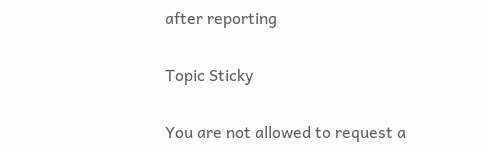after reporting

Topic Sticky

You are not allowed to request a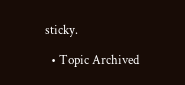sticky.

  • Topic Archived